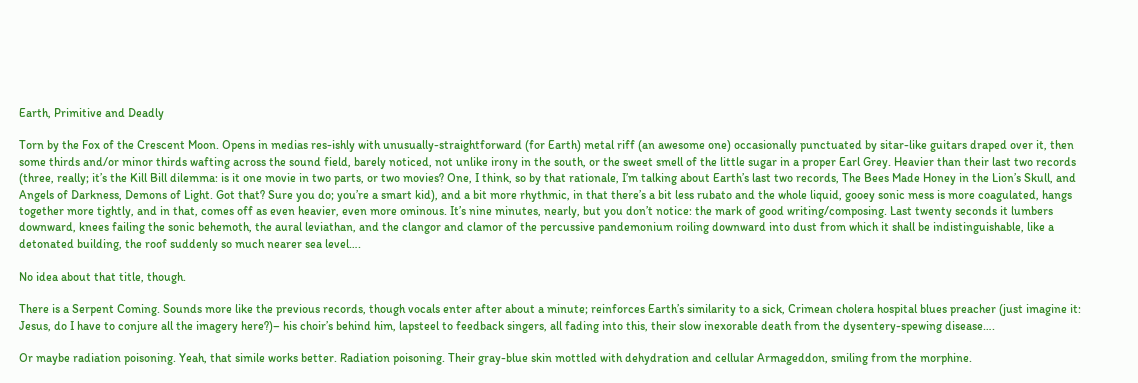Earth, Primitive and Deadly

Torn by the Fox of the Crescent Moon. Opens in medias res-ishly with unusually-straightforward (for Earth) metal riff (an awesome one) occasionally punctuated by sitar-like guitars draped over it, then some thirds and/or minor thirds wafting across the sound field, barely noticed, not unlike irony in the south, or the sweet smell of the little sugar in a proper Earl Grey. Heavier than their last two records (three, really; it’s the Kill Bill dilemma: is it one movie in two parts, or two movies? One, I think, so by that rationale, I’m talking about Earth’s last two records, The Bees Made Honey in the Lion’s Skull, and Angels of Darkness, Demons of Light. Got that? Sure you do; you’re a smart kid), and a bit more rhythmic, in that there’s a bit less rubato and the whole liquid, gooey sonic mess is more coagulated, hangs together more tightly, and in that, comes off as even heavier, even more ominous. It’s nine minutes, nearly, but you don’t notice: the mark of good writing/composing. Last twenty seconds it lumbers downward, knees failing the sonic behemoth, the aural leviathan, and the clangor and clamor of the percussive pandemonium roiling downward into dust from which it shall be indistinguishable, like a detonated building, the roof suddenly so much nearer sea level….

No idea about that title, though.

There is a Serpent Coming. Sounds more like the previous records, though vocals enter after about a minute; reinforces Earth’s similarity to a sick, Crimean cholera hospital blues preacher (just imagine it: Jesus, do I have to conjure all the imagery here?)– his choir’s behind him, lapsteel to feedback singers, all fading into this, their slow inexorable death from the dysentery-spewing disease….

Or maybe radiation poisoning. Yeah, that simile works better. Radiation poisoning. Their gray-blue skin mottled with dehydration and cellular Armageddon, smiling from the morphine.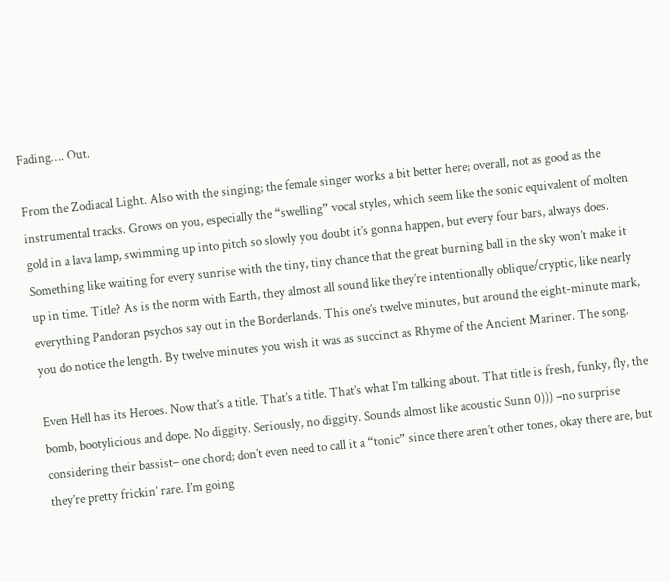Fading…. Out.

From the Zodiacal Light. Also with the singing; the female singer works a bit better here; overall, not as good as the instrumental tracks. Grows on you, especially the “swelling” vocal styles, which seem like the sonic equivalent of molten gold in a lava lamp, swimming up into pitch so slowly you doubt it’s gonna happen, but every four bars, always does. Something like waiting for every sunrise with the tiny, tiny chance that the great burning ball in the sky won’t make it up in time. Title? As is the norm with Earth, they almost all sound like they’re intentionally oblique/cryptic, like nearly everything Pandoran psychos say out in the Borderlands. This one’s twelve minutes, but around the eight-minute mark, you do notice the length. By twelve minutes you wish it was as succinct as Rhyme of the Ancient Mariner. The song.

Even Hell has its Heroes. Now that’s a title. That’s a title. That’s what I’m talking about. That title is fresh, funky, fly, the bomb, bootylicious and dope. No diggity. Seriously, no diggity. Sounds almost like acoustic Sunn 0))) –no surprise considering their bassist– one chord; don’t even need to call it a “tonic” since there aren’t other tones, okay there are, but they’re pretty frickin’ rare. I’m going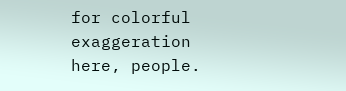for colorful exaggeration here, people.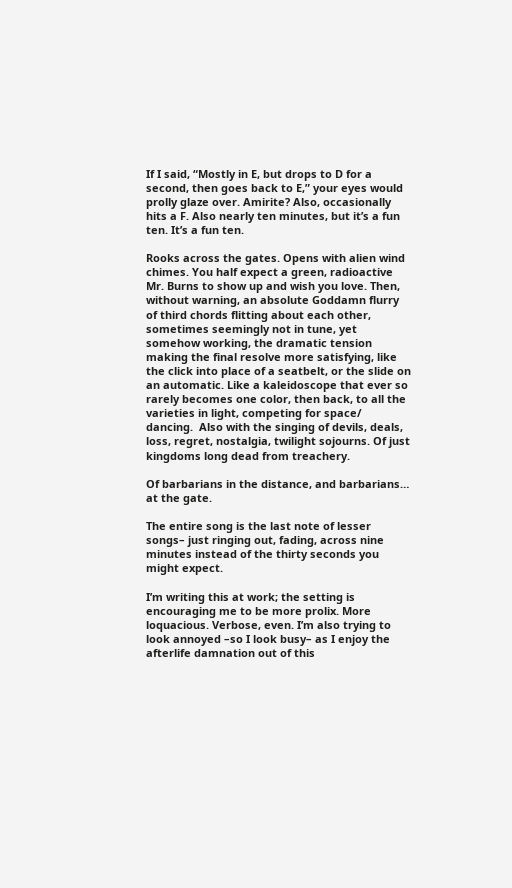If I said, “Mostly in E, but drops to D for a second, then goes back to E,” your eyes would prolly glaze over. Amirite? Also, occasionally hits a F. Also nearly ten minutes, but it’s a fun ten. It’s a fun ten.

Rooks across the gates. Opens with alien wind chimes. You half expect a green, radioactive Mr. Burns to show up and wish you love. Then, without warning, an absolute Goddamn flurry of third chords flitting about each other, sometimes seemingly not in tune, yet somehow working, the dramatic tension making the final resolve more satisfying, like the click into place of a seatbelt, or the slide on an automatic. Like a kaleidoscope that ever so rarely becomes one color, then back, to all the varieties in light, competing for space/ dancing.  Also with the singing of devils, deals, loss, regret, nostalgia, twilight sojourns. Of just kingdoms long dead from treachery.

Of barbarians in the distance, and barbarians… at the gate.

The entire song is the last note of lesser songs– just ringing out, fading, across nine minutes instead of the thirty seconds you might expect.

I’m writing this at work; the setting is encouraging me to be more prolix. More loquacious. Verbose, even. I’m also trying to look annoyed –so I look busy– as I enjoy the afterlife damnation out of this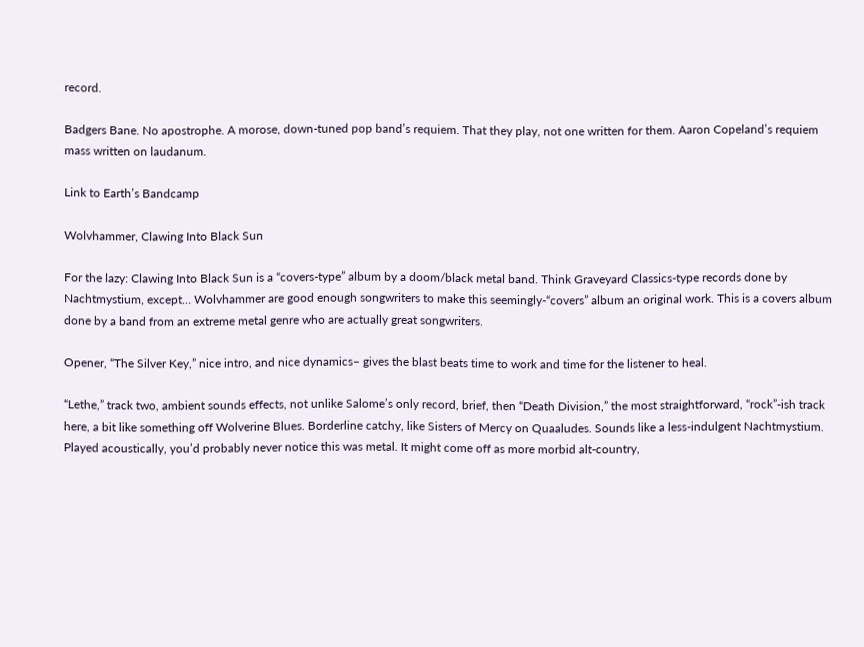record.

Badgers Bane. No apostrophe. A morose, down-tuned pop band’s requiem. That they play, not one written for them. Aaron Copeland’s requiem mass written on laudanum.

Link to Earth’s Bandcamp

Wolvhammer, Clawing Into Black Sun

For the lazy: Clawing Into Black Sun is a “covers-type” album by a doom/black metal band. Think Graveyard Classics-type records done by Nachtmystium, except… Wolvhammer are good enough songwriters to make this seemingly-“covers” album an original work. This is a covers album done by a band from an extreme metal genre who are actually great songwriters.

Opener, “The Silver Key,” nice intro, and nice dynamics– gives the blast beats time to work and time for the listener to heal.

“Lethe,” track two, ambient sounds effects, not unlike Salome’s only record, brief, then “Death Division,” the most straightforward, “rock”-ish track here, a bit like something off Wolverine Blues. Borderline catchy, like Sisters of Mercy on Quaaludes. Sounds like a less-indulgent Nachtmystium. Played acoustically, you’d probably never notice this was metal. It might come off as more morbid alt-country,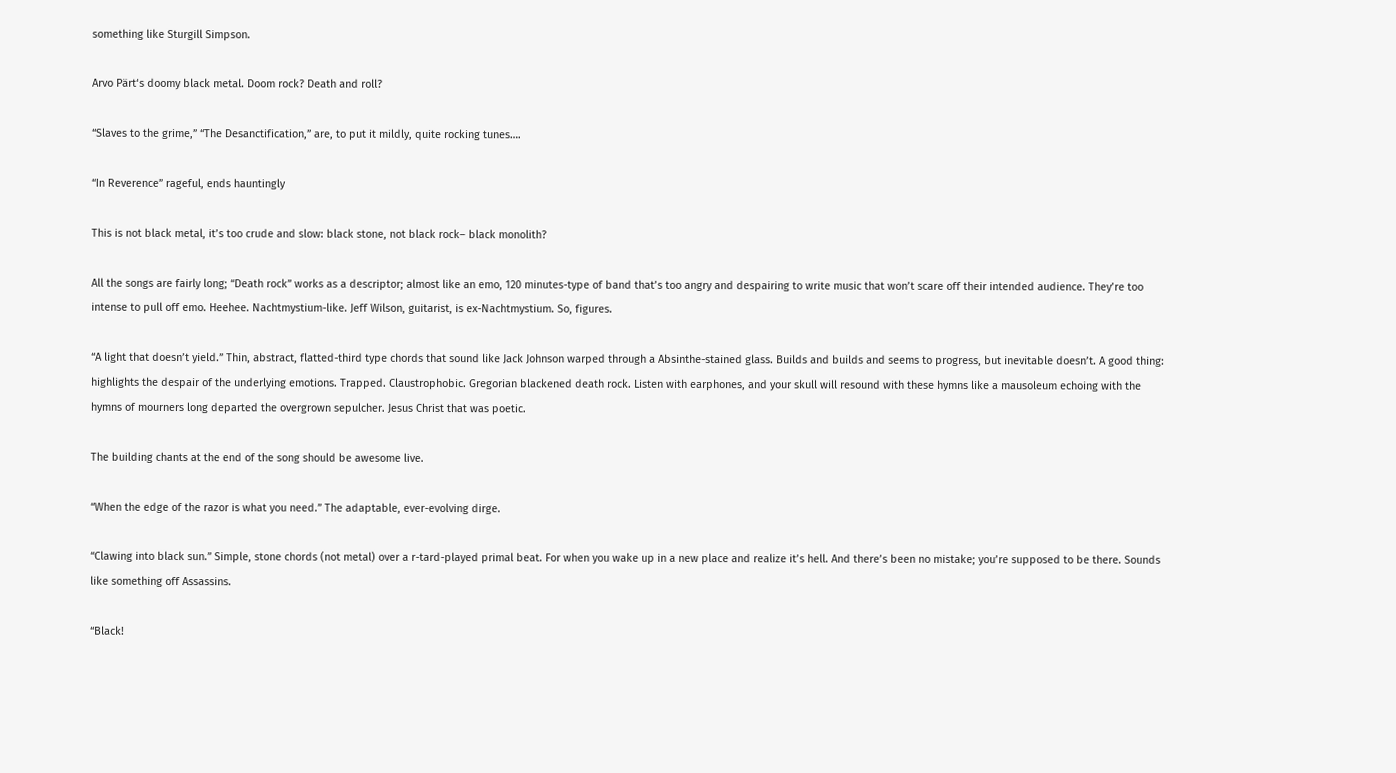something like Sturgill Simpson.

Arvo Pärt‘s doomy black metal. Doom rock? Death and roll?

“Slaves to the grime,” “The Desanctification,” are, to put it mildly, quite rocking tunes….

“In Reverence” rageful, ends hauntingly

This is not black metal, it’s too crude and slow: black stone, not black rock– black monolith?

All the songs are fairly long; “Death rock” works as a descriptor; almost like an emo, 120 minutes-type of band that’s too angry and despairing to write music that won’t scare off their intended audience. They’re too intense to pull off emo. Heehee. Nachtmystium-like. Jeff Wilson, guitarist, is ex-Nachtmystium. So, figures.

“A light that doesn’t yield.” Thin, abstract, flatted-third type chords that sound like Jack Johnson warped through a Absinthe-stained glass. Builds and builds and seems to progress, but inevitable doesn’t. A good thing: highlights the despair of the underlying emotions. Trapped. Claustrophobic. Gregorian blackened death rock. Listen with earphones, and your skull will resound with these hymns like a mausoleum echoing with the hymns of mourners long departed the overgrown sepulcher. Jesus Christ that was poetic.

The building chants at the end of the song should be awesome live.

“When the edge of the razor is what you need.” The adaptable, ever-evolving dirge.

“Clawing into black sun.” Simple, stone chords (not metal) over a r-tard-played primal beat. For when you wake up in a new place and realize it’s hell. And there’s been no mistake; you’re supposed to be there. Sounds like something off Assassins.

“Black!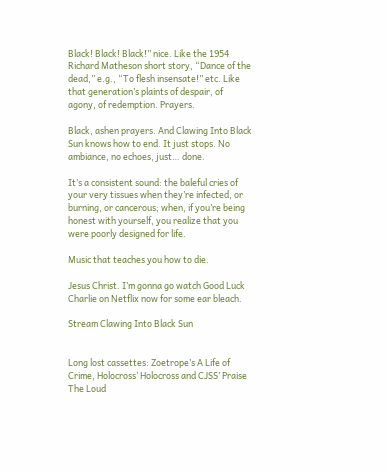Black! Black! Black!” nice. Like the 1954 Richard Matheson short story, “Dance of the dead,” e.g., “To flesh insensate!” etc. Like that generation’s plaints of despair, of agony, of redemption. Prayers.

Black, ashen prayers. And Clawing Into Black Sun knows how to end. It just stops. No ambiance, no echoes, just… done.

It’s a consistent sound: the baleful cries of your very tissues when they’re infected, or burning, or cancerous; when, if you’re being honest with yourself, you realize that you were poorly designed for life.

Music that teaches you how to die.

Jesus Christ. I’m gonna go watch Good Luck Charlie on Netflix now for some ear bleach.

Stream Clawing Into Black Sun


Long lost cassettes: Zoetrope’s A Life of Crime, Holocross’ Holocross and CJSS’ Praise The Loud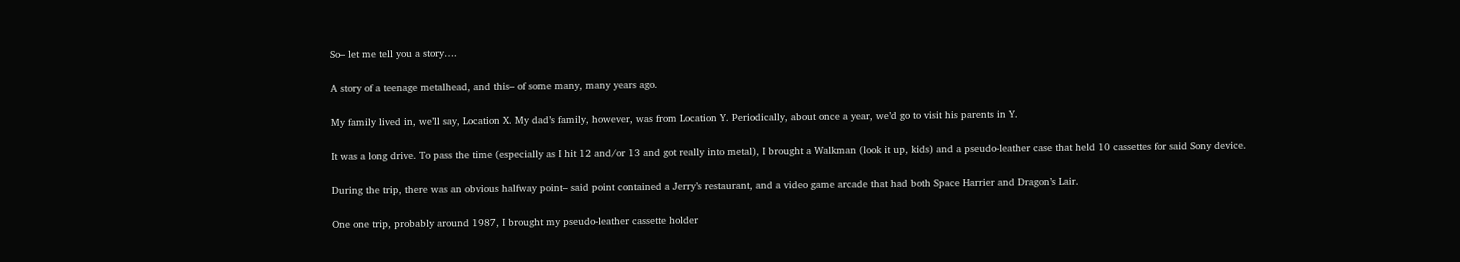So– let me tell you a story….

A story of a teenage metalhead, and this– of some many, many years ago.

My family lived in, we’ll say, Location X. My dad’s family, however, was from Location Y. Periodically, about once a year, we’d go to visit his parents in Y.

It was a long drive. To pass the time (especially as I hit 12 and/or 13 and got really into metal), I brought a Walkman (look it up, kids) and a pseudo-leather case that held 10 cassettes for said Sony device.

During the trip, there was an obvious halfway point– said point contained a Jerry’s restaurant, and a video game arcade that had both Space Harrier and Dragon’s Lair.

One one trip, probably around 1987, I brought my pseudo-leather cassette holder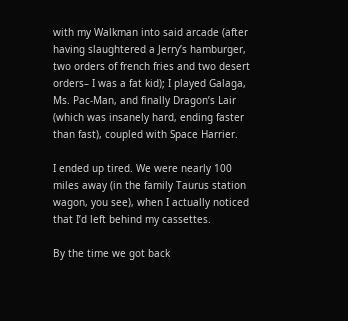with my Walkman into said arcade (after having slaughtered a Jerry’s hamburger, two orders of french fries and two desert orders– I was a fat kid); I played Galaga, Ms. Pac-Man, and finally Dragon’s Lair (which was insanely hard, ending faster than fast), coupled with Space Harrier.

I ended up tired. We were nearly 100 miles away (in the family Taurus station wagon, you see), when I actually noticed that I’d left behind my cassettes.

By the time we got back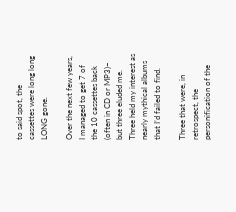to said spot, the cassettes were long long LONG gone.

Over the next few years, I managed to get 7 of the 10 cassettes back (often in CD or MP3)– but three eluded me. Three held my interest as nearly mythical albums that I’d failed to find.

Three that were, in retrospect, the personification of the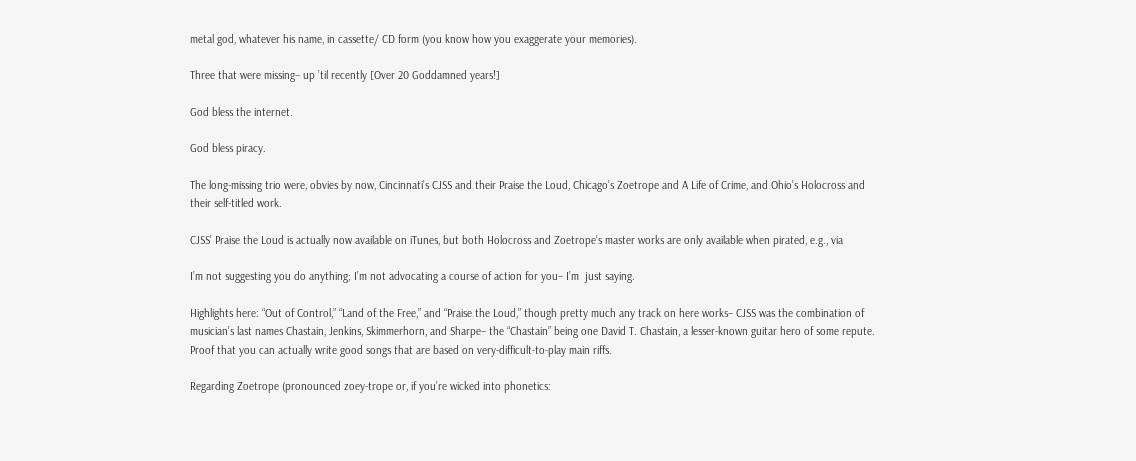metal god, whatever his name, in cassette/ CD form (you know how you exaggerate your memories).

Three that were missing– up ’til recently [Over 20 Goddamned years!]

God bless the internet.

God bless piracy.

The long-missing trio were, obvies by now, Cincinnati’s CJSS and their Praise the Loud, Chicago’s Zoetrope and A Life of Crime, and Ohio’s Holocross and their self-titled work.

CJSS’ Praise the Loud is actually now available on iTunes, but both Holocross and Zoetrope’s master works are only available when pirated, e.g., via

I’m not suggesting you do anything; I’m not advocating a course of action for you– I’m  just saying.

Highlights here: “Out of Control,” “Land of the Free,” and “Praise the Loud,” though pretty much any track on here works– CJSS was the combination of musician’s last names Chastain, Jenkins, Skimmerhorn, and Sharpe– the “Chastain” being one David T. Chastain, a lesser-known guitar hero of some repute. Proof that you can actually write good songs that are based on very-difficult-to-play main riffs.

Regarding Zoetrope (pronounced zoey-trope or, if you’re wicked into phonetics: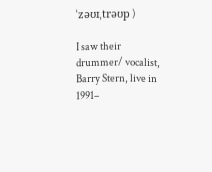ˈzəʊɪˌtrəʊp )

I saw their drummer/ vocalist, Barry Stern, live in 1991–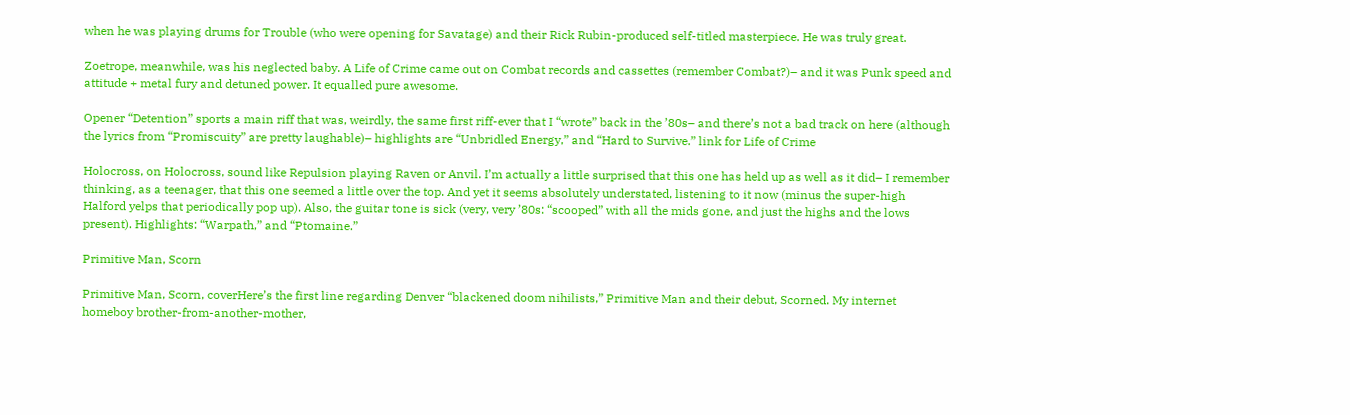when he was playing drums for Trouble (who were opening for Savatage) and their Rick Rubin-produced self-titled masterpiece. He was truly great.

Zoetrope, meanwhile, was his neglected baby. A Life of Crime came out on Combat records and cassettes (remember Combat?)– and it was Punk speed and attitude + metal fury and detuned power. It equalled pure awesome.

Opener “Detention” sports a main riff that was, weirdly, the same first riff-ever that I “wrote” back in the ’80s– and there’s not a bad track on here (although the lyrics from “Promiscuity” are pretty laughable)– highlights are “Unbridled Energy,” and “Hard to Survive.” link for Life of Crime

Holocross, on Holocross, sound like Repulsion playing Raven or Anvil. I’m actually a little surprised that this one has held up as well as it did– I remember thinking, as a teenager, that this one seemed a little over the top. And yet it seems absolutely understated, listening to it now (minus the super-high Halford yelps that periodically pop up). Also, the guitar tone is sick (very, very ’80s: “scooped” with all the mids gone, and just the highs and the lows present). Highlights: “Warpath,” and “Ptomaine.”

Primitive Man, Scorn

Primitive Man, Scorn, coverHere’s the first line regarding Denver “blackened doom nihilists,” Primitive Man and their debut, Scorned. My internet homeboy brother-from-another-mother,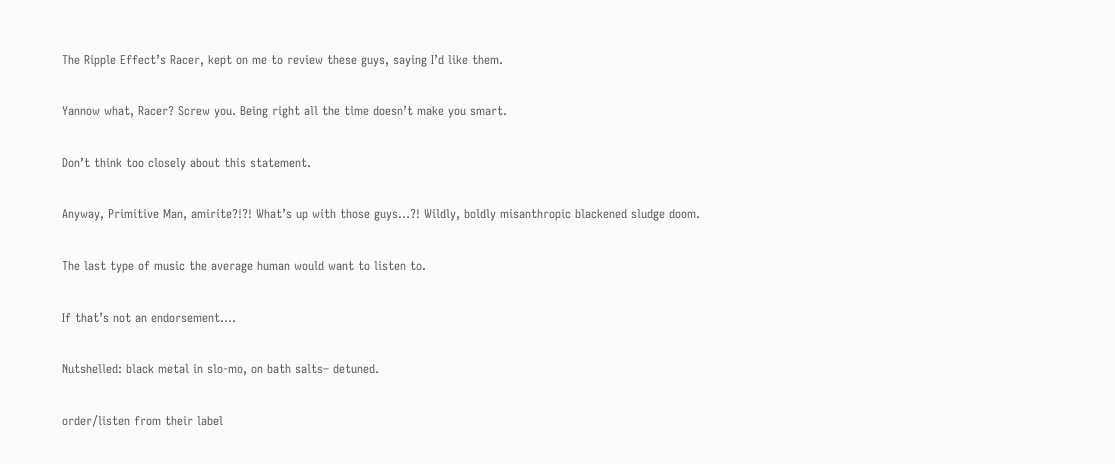The Ripple Effect’s Racer, kept on me to review these guys, saying I’d like them.

Yannow what, Racer? Screw you. Being right all the time doesn’t make you smart.

Don’t think too closely about this statement.

Anyway, Primitive Man, amirite?!?! What’s up with those guys…?! Wildly, boldly misanthropic blackened sludge doom.

The last type of music the average human would want to listen to.

If that’s not an endorsement….

Nutshelled: black metal in slo-mo, on bath salts– detuned.

order/listen from their label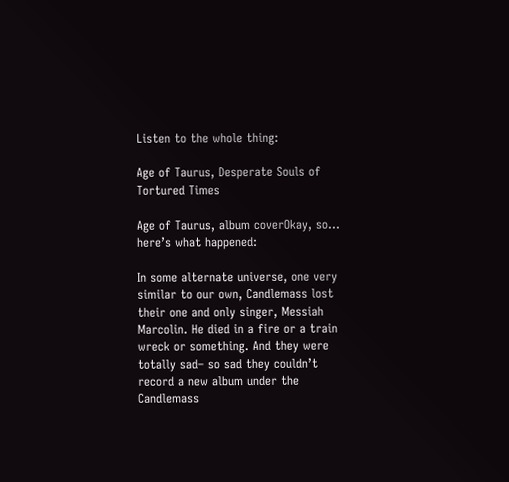Listen to the whole thing:

Age of Taurus, Desperate Souls of Tortured Times

Age of Taurus, album coverOkay, so… here’s what happened:

In some alternate universe, one very similar to our own, Candlemass lost their one and only singer, Messiah Marcolin. He died in a fire or a train wreck or something. And they were totally sad– so sad they couldn’t record a new album under the Candlemass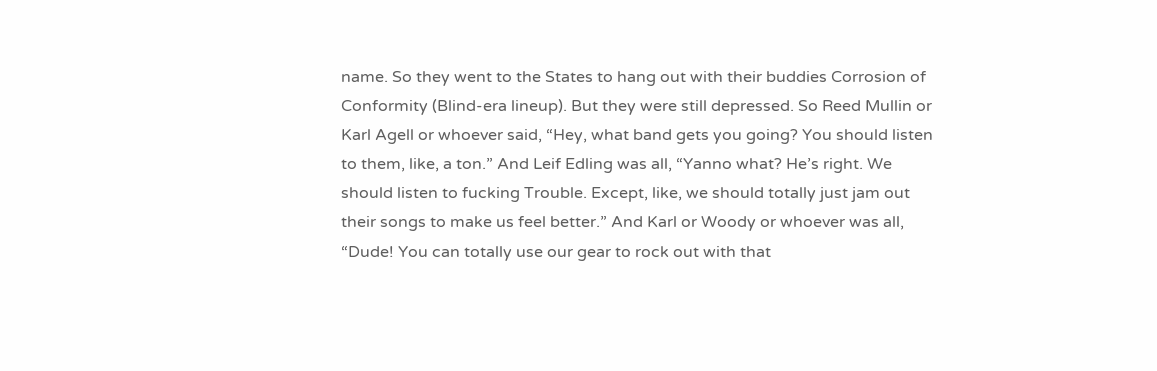name. So they went to the States to hang out with their buddies Corrosion of Conformity (Blind-era lineup). But they were still depressed. So Reed Mullin or Karl Agell or whoever said, “Hey, what band gets you going? You should listen to them, like, a ton.” And Leif Edling was all, “Yanno what? He’s right. We should listen to fucking Trouble. Except, like, we should totally just jam out their songs to make us feel better.” And Karl or Woody or whoever was all, “Dude! You can totally use our gear to rock out with that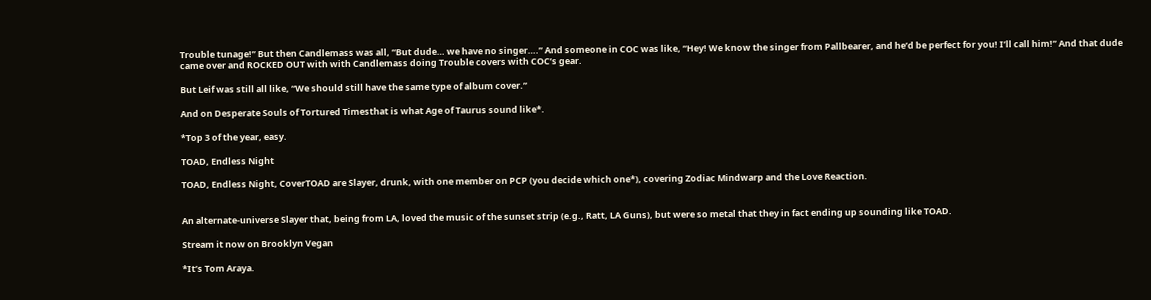Trouble tunage!” But then Candlemass was all, “But dude… we have no singer….” And someone in COC was like, “Hey! We know the singer from Pallbearer, and he’d be perfect for you! I’ll call him!” And that dude came over and ROCKED OUT with with Candlemass doing Trouble covers with COC’s gear.

But Leif was still all like, “We should still have the same type of album cover.”

And on Desperate Souls of Tortured Timesthat is what Age of Taurus sound like*.

*Top 3 of the year, easy.

TOAD, Endless Night

TOAD, Endless Night, CoverTOAD are Slayer, drunk, with one member on PCP (you decide which one*), covering Zodiac Mindwarp and the Love Reaction.


An alternate-universe Slayer that, being from LA, loved the music of the sunset strip (e.g., Ratt, LA Guns), but were so metal that they in fact ending up sounding like TOAD.

Stream it now on Brooklyn Vegan

*It’s Tom Araya.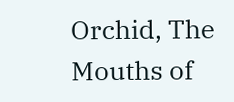Orchid, The Mouths of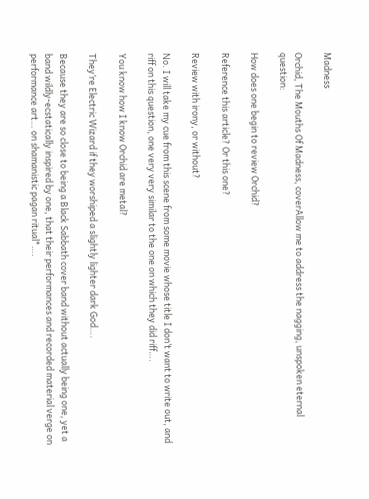Madness

Orchid, The Mouths Of Madness, coverAllow me to address the nagging, unspoken eternal question:

How does one begin to review Orchid?

Reference this article? Or this one?

Review with irony, or without?

No. I will take my cue from this scene from some movie whose title I don’t want to write out, and riff on this question, one very very similar to the one on which they did riff….

You know how I know Orchid are metal?

They’re Electric Wizard if they worshiped a slightly lighter dark God….

Because they are so close to being a Black Sabbath cover band without actually being one, yet a band wildly-ecstatically inspired by one, that their performances and recorded material verge on performance art… on shamanistic pagan ritual*….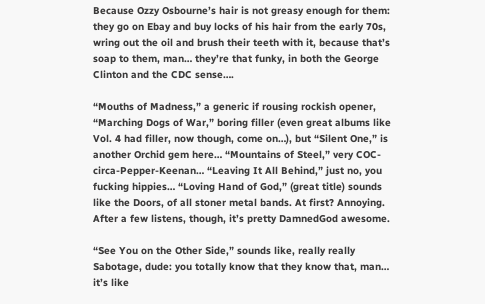Because Ozzy Osbourne’s hair is not greasy enough for them: they go on Ebay and buy locks of his hair from the early 70s, wring out the oil and brush their teeth with it, because that’s soap to them, man… they’re that funky, in both the George Clinton and the CDC sense….

“Mouths of Madness,” a generic if rousing rockish opener, “Marching Dogs of War,” boring filler (even great albums like Vol. 4 had filler, now though, come on…), but “Silent One,” is another Orchid gem here… “Mountains of Steel,” very COC-circa-Pepper-Keenan… “Leaving It All Behind,” just no, you fucking hippies… “Loving Hand of God,” (great title) sounds like the Doors, of all stoner metal bands. At first? Annoying. After a few listens, though, it’s pretty DamnedGod awesome.

“See You on the Other Side,” sounds like, really really Sabotage, dude: you totally know that they know that, man… it’s like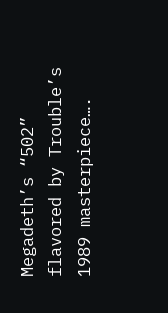Megadeth’s “502” flavored by Trouble’s 1989 masterpiece….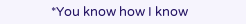*You know how I know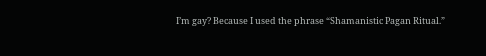I’m gay? Because I used the phrase “Shamanistic Pagan Ritual.”